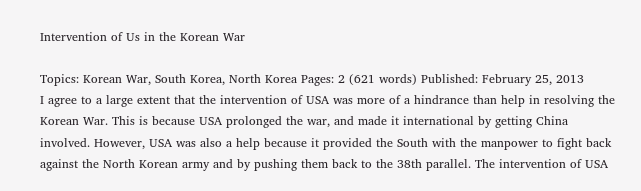Intervention of Us in the Korean War

Topics: Korean War, South Korea, North Korea Pages: 2 (621 words) Published: February 25, 2013
I agree to a large extent that the intervention of USA was more of a hindrance than help in resolving the Korean War. This is because USA prolonged the war, and made it international by getting China involved. However, USA was also a help because it provided the South with the manpower to fight back against the North Korean army and by pushing them back to the 38th parallel. The intervention of USA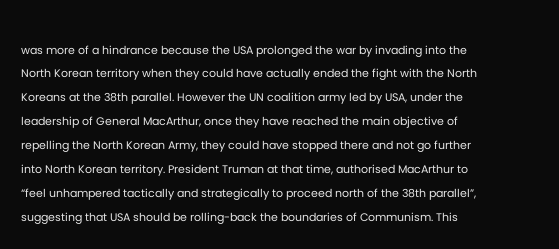was more of a hindrance because the USA prolonged the war by invading into the North Korean territory when they could have actually ended the fight with the North Koreans at the 38th parallel. However the UN coalition army led by USA, under the leadership of General MacArthur, once they have reached the main objective of repelling the North Korean Army, they could have stopped there and not go further into North Korean territory. President Truman at that time, authorised MacArthur to “feel unhampered tactically and strategically to proceed north of the 38th parallel”, suggesting that USA should be rolling-back the boundaries of Communism. This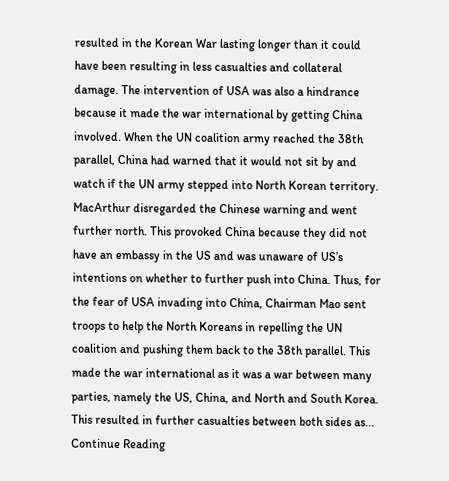resulted in the Korean War lasting longer than it could have been resulting in less casualties and collateral damage. The intervention of USA was also a hindrance because it made the war international by getting China involved. When the UN coalition army reached the 38th parallel, China had warned that it would not sit by and watch if the UN army stepped into North Korean territory. MacArthur disregarded the Chinese warning and went further north. This provoked China because they did not have an embassy in the US and was unaware of US’s intentions on whether to further push into China. Thus, for the fear of USA invading into China, Chairman Mao sent troops to help the North Koreans in repelling the UN coalition and pushing them back to the 38th parallel. This made the war international as it was a war between many parties, namely the US, China, and North and South Korea. This resulted in further casualties between both sides as...
Continue Reading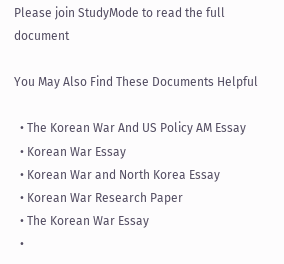Please join StudyMode to read the full document

You May Also Find These Documents Helpful

  • The Korean War And US Policy AM Essay
  • Korean War Essay
  • Korean War and North Korea Essay
  • Korean War Research Paper
  • The Korean War Essay
  •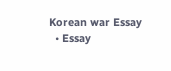Korean war Essay
  • Essay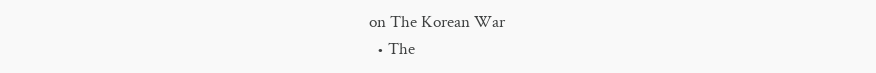on The Korean War
  • The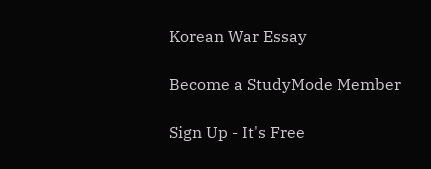Korean War Essay

Become a StudyMode Member

Sign Up - It's Free